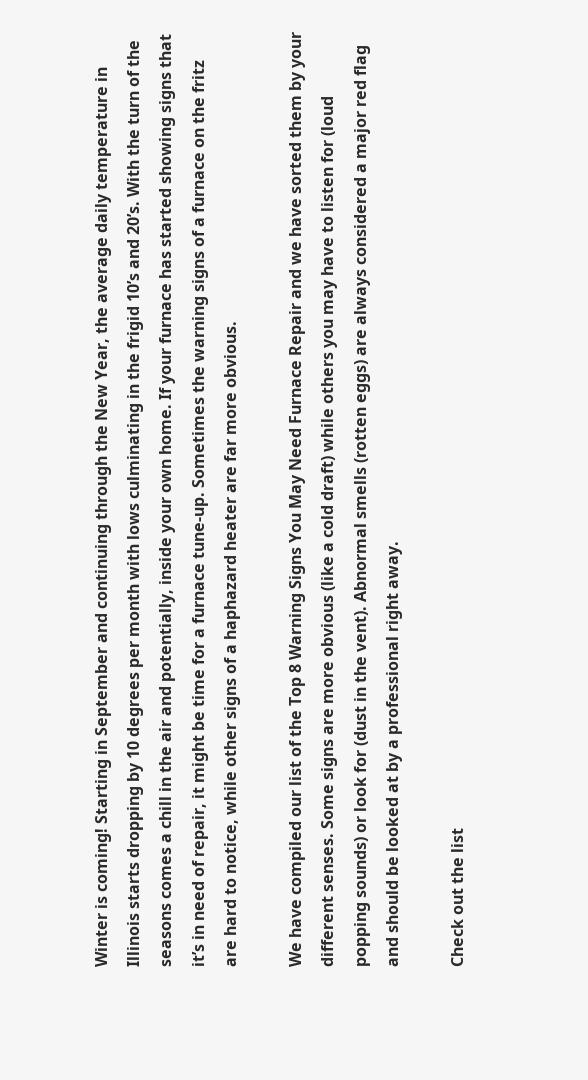Winter is coming! Starting in September and continuing through the New Year, the average daily temperature in Illinois starts dropping by 10 degrees per month with lows culminating in the frigid 10’s and 20’s. With the turn of the seasons comes a chill in the air and potentially, inside your own home. If your furnace has started showing signs that it’s in need of repair, it might be time for a furnace tune-up. Sometimes the warning signs of a furnace on the fritz are hard to notice, while other signs of a haphazard heater are far more obvious.

We have compiled our list of the Top 8 Warning Signs You May Need Furnace Repair and we have sorted them by your different senses. Some signs are more obvious (like a cold draft) while others you may have to listen for (loud popping sounds) or look for (dust in the vent). Abnormal smells (rotten eggs) are always considered a major red flag and should be looked at by a professional right away.

Check out the list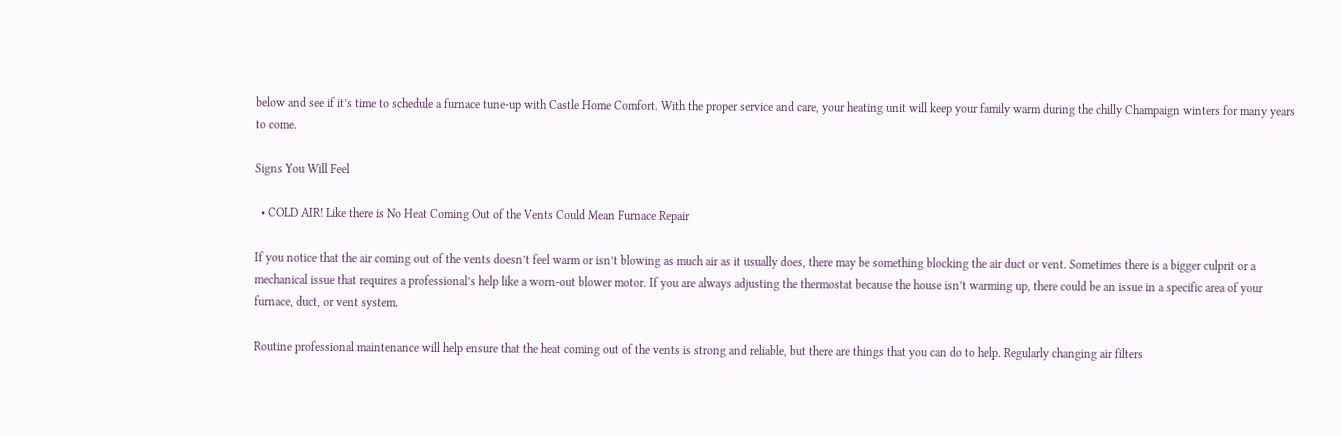below and see if it’s time to schedule a furnace tune-up with Castle Home Comfort. With the proper service and care, your heating unit will keep your family warm during the chilly Champaign winters for many years to come.

Signs You Will Feel

  • COLD AIR! Like there is No Heat Coming Out of the Vents Could Mean Furnace Repair

If you notice that the air coming out of the vents doesn’t feel warm or isn’t blowing as much air as it usually does, there may be something blocking the air duct or vent. Sometimes there is a bigger culprit or a mechanical issue that requires a professional’s help like a worn-out blower motor. If you are always adjusting the thermostat because the house isn’t warming up, there could be an issue in a specific area of your furnace, duct, or vent system.

Routine professional maintenance will help ensure that the heat coming out of the vents is strong and reliable, but there are things that you can do to help. Regularly changing air filters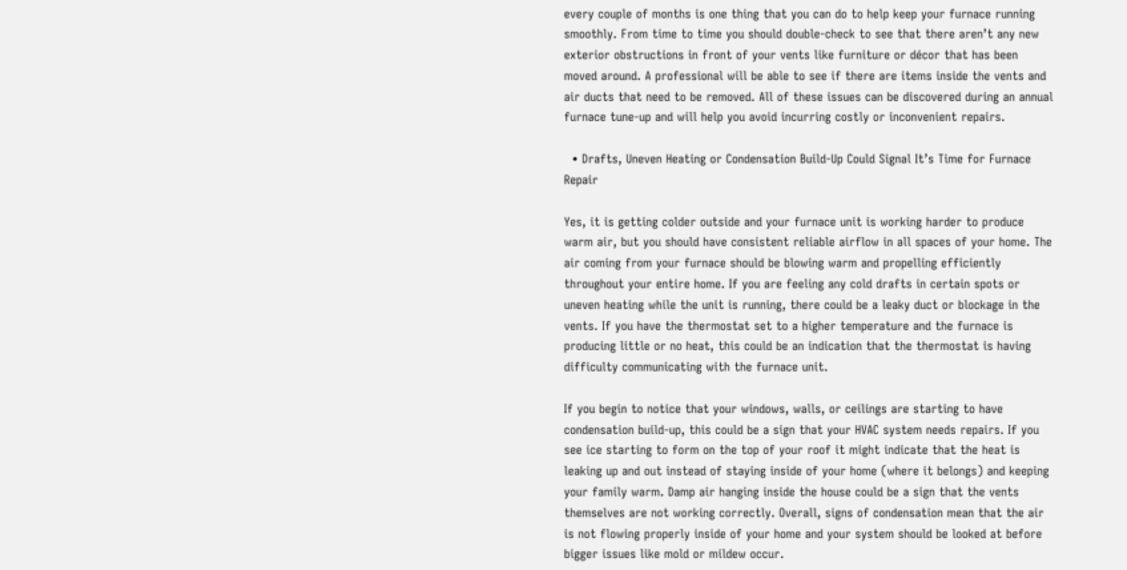every couple of months is one thing that you can do to help keep your furnace running smoothly. From time to time you should double-check to see that there aren’t any new exterior obstructions in front of your vents like furniture or décor that has been moved around. A professional will be able to see if there are items inside the vents and air ducts that need to be removed. All of these issues can be discovered during an annual furnace tune-up and will help you avoid incurring costly or inconvenient repairs.

  • Drafts, Uneven Heating or Condensation Build-Up Could Signal It’s Time for Furnace Repair

Yes, it is getting colder outside and your furnace unit is working harder to produce warm air, but you should have consistent reliable airflow in all spaces of your home. The air coming from your furnace should be blowing warm and propelling efficiently throughout your entire home. If you are feeling any cold drafts in certain spots or uneven heating while the unit is running, there could be a leaky duct or blockage in the vents. If you have the thermostat set to a higher temperature and the furnace is producing little or no heat, this could be an indication that the thermostat is having difficulty communicating with the furnace unit.

If you begin to notice that your windows, walls, or ceilings are starting to have condensation build-up, this could be a sign that your HVAC system needs repairs. If you see ice starting to form on the top of your roof it might indicate that the heat is leaking up and out instead of staying inside of your home (where it belongs) and keeping your family warm. Damp air hanging inside the house could be a sign that the vents themselves are not working correctly. Overall, signs of condensation mean that the air is not flowing properly inside of your home and your system should be looked at before bigger issues like mold or mildew occur.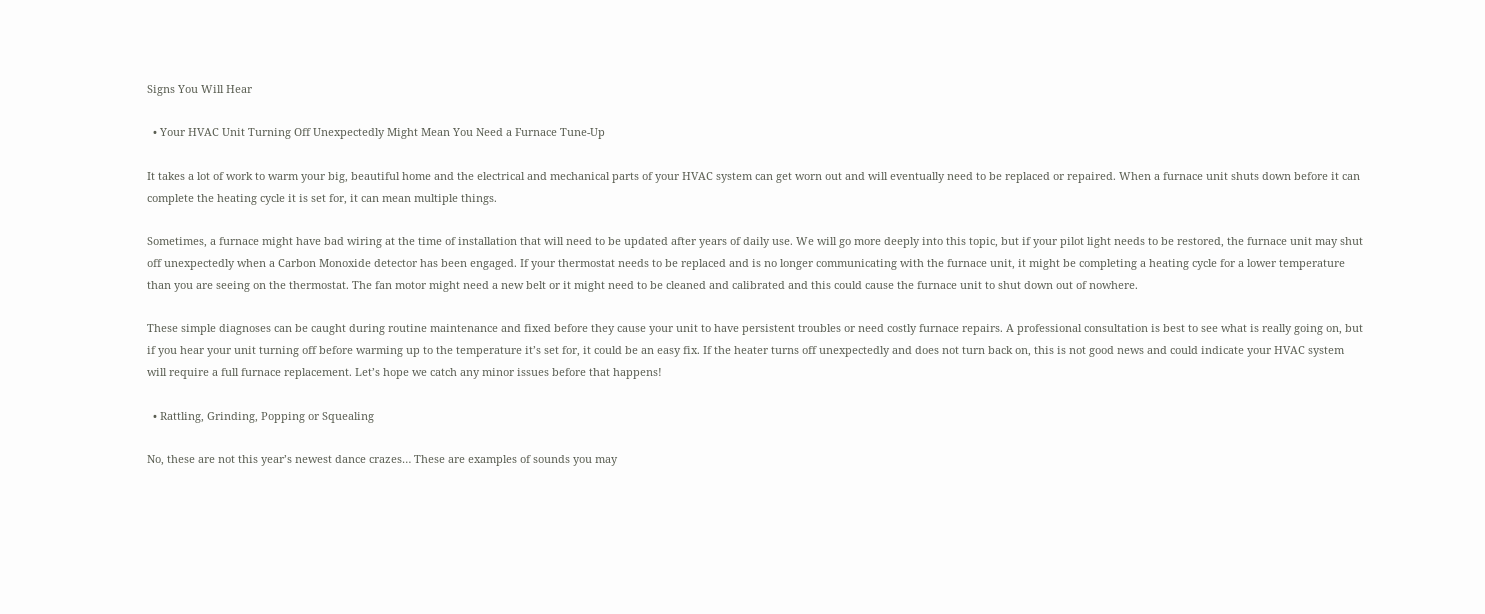Signs You Will Hear

  • Your HVAC Unit Turning Off Unexpectedly Might Mean You Need a Furnace Tune-Up

It takes a lot of work to warm your big, beautiful home and the electrical and mechanical parts of your HVAC system can get worn out and will eventually need to be replaced or repaired. When a furnace unit shuts down before it can complete the heating cycle it is set for, it can mean multiple things.

Sometimes, a furnace might have bad wiring at the time of installation that will need to be updated after years of daily use. We will go more deeply into this topic, but if your pilot light needs to be restored, the furnace unit may shut off unexpectedly when a Carbon Monoxide detector has been engaged. If your thermostat needs to be replaced and is no longer communicating with the furnace unit, it might be completing a heating cycle for a lower temperature than you are seeing on the thermostat. The fan motor might need a new belt or it might need to be cleaned and calibrated and this could cause the furnace unit to shut down out of nowhere.

These simple diagnoses can be caught during routine maintenance and fixed before they cause your unit to have persistent troubles or need costly furnace repairs. A professional consultation is best to see what is really going on, but if you hear your unit turning off before warming up to the temperature it’s set for, it could be an easy fix. If the heater turns off unexpectedly and does not turn back on, this is not good news and could indicate your HVAC system will require a full furnace replacement. Let’s hope we catch any minor issues before that happens!

  • Rattling, Grinding, Popping or Squealing

No, these are not this year’s newest dance crazes… These are examples of sounds you may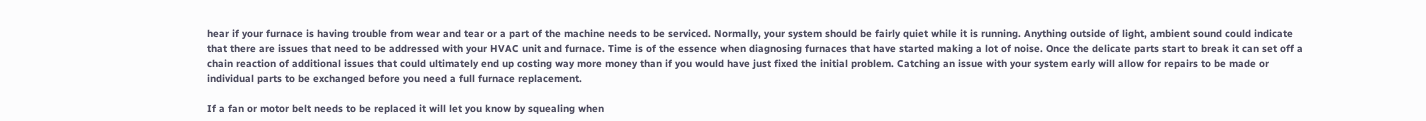hear if your furnace is having trouble from wear and tear or a part of the machine needs to be serviced. Normally, your system should be fairly quiet while it is running. Anything outside of light, ambient sound could indicate that there are issues that need to be addressed with your HVAC unit and furnace. Time is of the essence when diagnosing furnaces that have started making a lot of noise. Once the delicate parts start to break it can set off a chain reaction of additional issues that could ultimately end up costing way more money than if you would have just fixed the initial problem. Catching an issue with your system early will allow for repairs to be made or individual parts to be exchanged before you need a full furnace replacement.

If a fan or motor belt needs to be replaced it will let you know by squealing when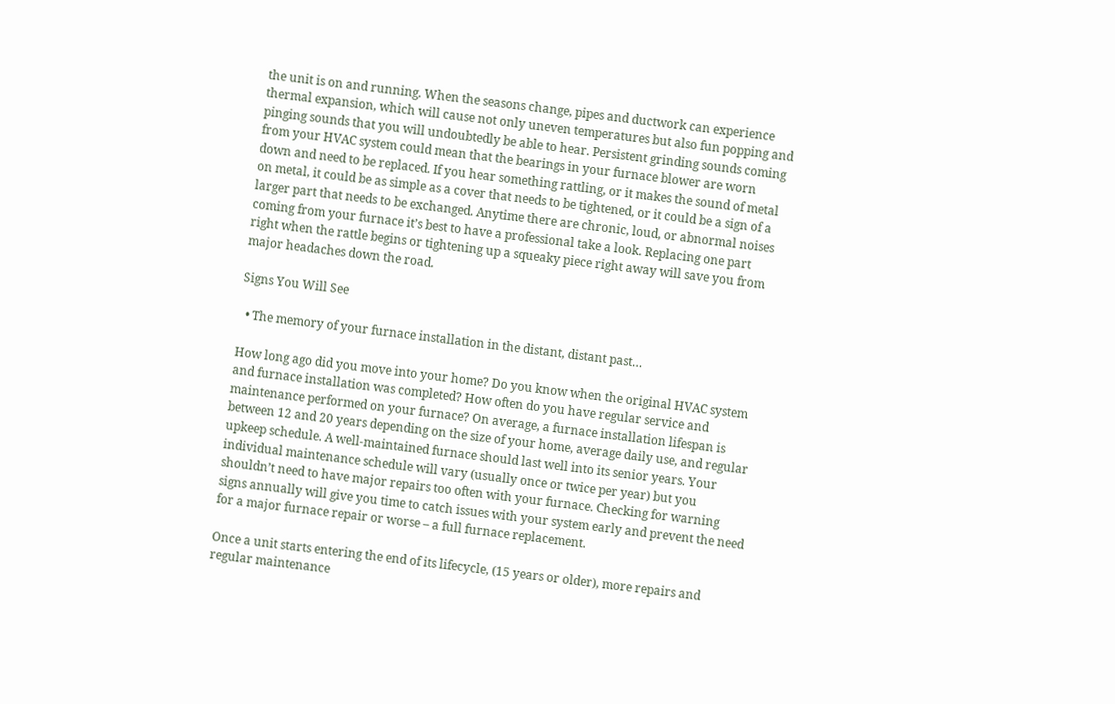the unit is on and running. When the seasons change, pipes and ductwork can experience thermal expansion, which will cause not only uneven temperatures but also fun popping and pinging sounds that you will undoubtedly be able to hear. Persistent grinding sounds coming from your HVAC system could mean that the bearings in your furnace blower are worn down and need to be replaced. If you hear something rattling, or it makes the sound of metal on metal, it could be as simple as a cover that needs to be tightened, or it could be a sign of a larger part that needs to be exchanged. Anytime there are chronic, loud, or abnormal noises coming from your furnace it’s best to have a professional take a look. Replacing one part right when the rattle begins or tightening up a squeaky piece right away will save you from major headaches down the road.

Signs You Will See

  • The memory of your furnace installation in the distant, distant past…

How long ago did you move into your home? Do you know when the original HVAC system and furnace installation was completed? How often do you have regular service and maintenance performed on your furnace? On average, a furnace installation lifespan is between 12 and 20 years depending on the size of your home, average daily use, and regular upkeep schedule. A well-maintained furnace should last well into its senior years. Your individual maintenance schedule will vary (usually once or twice per year) but you shouldn’t need to have major repairs too often with your furnace. Checking for warning signs annually will give you time to catch issues with your system early and prevent the need for a major furnace repair or worse – a full furnace replacement.

Once a unit starts entering the end of its lifecycle, (15 years or older), more repairs and regular maintenance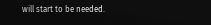will start to be needed.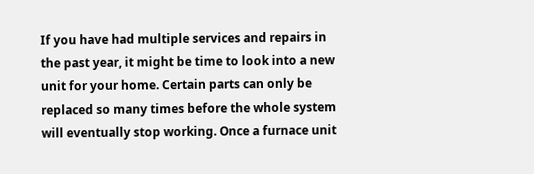If you have had multiple services and repairs in the past year, it might be time to look into a new unit for your home. Certain parts can only be replaced so many times before the whole system will eventually stop working. Once a furnace unit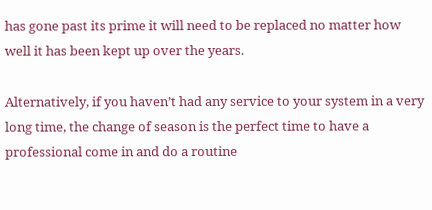has gone past its prime it will need to be replaced no matter how well it has been kept up over the years.

Alternatively, if you haven’t had any service to your system in a very long time, the change of season is the perfect time to have a professional come in and do a routine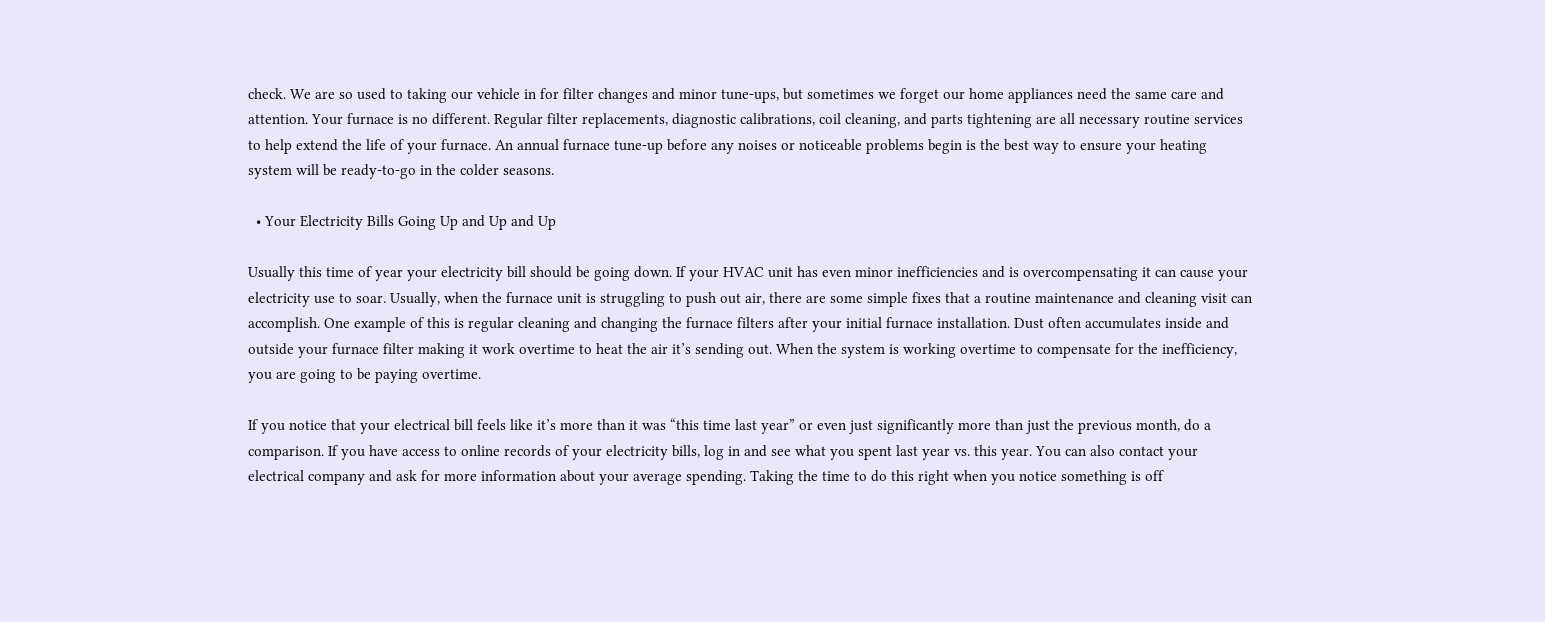check. We are so used to taking our vehicle in for filter changes and minor tune-ups, but sometimes we forget our home appliances need the same care and attention. Your furnace is no different. Regular filter replacements, diagnostic calibrations, coil cleaning, and parts tightening are all necessary routine services to help extend the life of your furnace. An annual furnace tune-up before any noises or noticeable problems begin is the best way to ensure your heating system will be ready-to-go in the colder seasons.

  • Your Electricity Bills Going Up and Up and Up

Usually this time of year your electricity bill should be going down. If your HVAC unit has even minor inefficiencies and is overcompensating it can cause your electricity use to soar. Usually, when the furnace unit is struggling to push out air, there are some simple fixes that a routine maintenance and cleaning visit can accomplish. One example of this is regular cleaning and changing the furnace filters after your initial furnace installation. Dust often accumulates inside and outside your furnace filter making it work overtime to heat the air it’s sending out. When the system is working overtime to compensate for the inefficiency, you are going to be paying overtime.

If you notice that your electrical bill feels like it’s more than it was “this time last year” or even just significantly more than just the previous month, do a comparison. If you have access to online records of your electricity bills, log in and see what you spent last year vs. this year. You can also contact your electrical company and ask for more information about your average spending. Taking the time to do this right when you notice something is off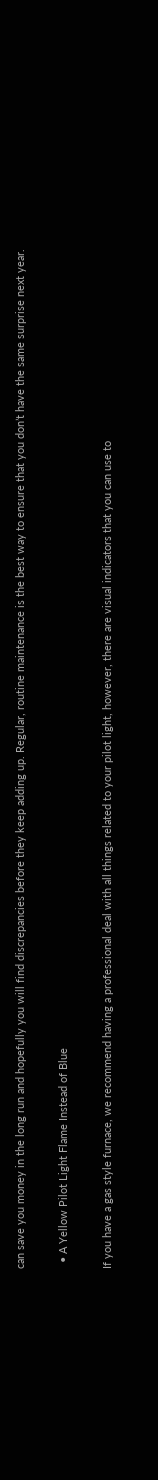can save you money in the long run and hopefully you will find discrepancies before they keep adding up. Regular, routine maintenance is the best way to ensure that you don’t have the same surprise next year.

  • A Yellow Pilot Light Flame Instead of Blue

If you have a gas style furnace, we recommend having a professional deal with all things related to your pilot light, however, there are visual indicators that you can use to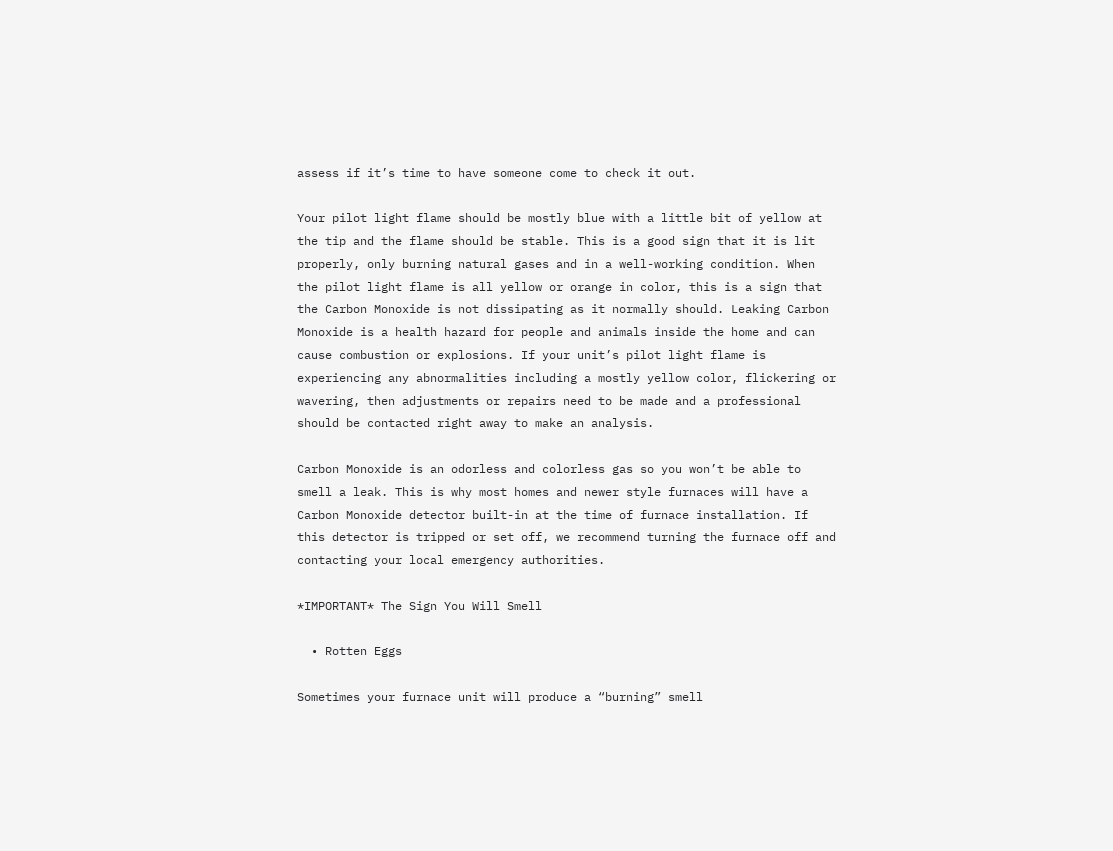assess if it’s time to have someone come to check it out.

Your pilot light flame should be mostly blue with a little bit of yellow at the tip and the flame should be stable. This is a good sign that it is lit properly, only burning natural gases and in a well-working condition. When the pilot light flame is all yellow or orange in color, this is a sign that the Carbon Monoxide is not dissipating as it normally should. Leaking Carbon Monoxide is a health hazard for people and animals inside the home and can cause combustion or explosions. If your unit’s pilot light flame is experiencing any abnormalities including a mostly yellow color, flickering or wavering, then adjustments or repairs need to be made and a professional should be contacted right away to make an analysis.

Carbon Monoxide is an odorless and colorless gas so you won’t be able to smell a leak. This is why most homes and newer style furnaces will have a Carbon Monoxide detector built-in at the time of furnace installation. If this detector is tripped or set off, we recommend turning the furnace off and contacting your local emergency authorities.

*IMPORTANT* The Sign You Will Smell

  • Rotten Eggs

Sometimes your furnace unit will produce a “burning” smell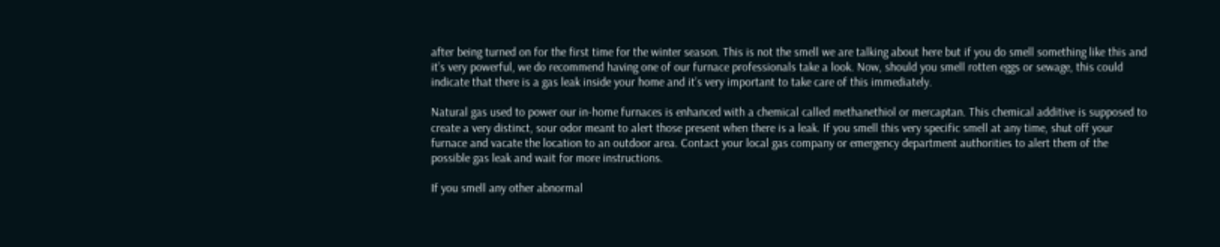after being turned on for the first time for the winter season. This is not the smell we are talking about here but if you do smell something like this and it’s very powerful, we do recommend having one of our furnace professionals take a look. Now, should you smell rotten eggs or sewage, this could indicate that there is a gas leak inside your home and it’s very important to take care of this immediately.

Natural gas used to power our in-home furnaces is enhanced with a chemical called methanethiol or mercaptan. This chemical additive is supposed to create a very distinct, sour odor meant to alert those present when there is a leak. If you smell this very specific smell at any time, shut off your furnace and vacate the location to an outdoor area. Contact your local gas company or emergency department authorities to alert them of the possible gas leak and wait for more instructions.

If you smell any other abnormal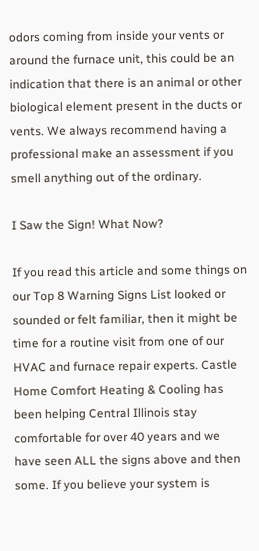odors coming from inside your vents or around the furnace unit, this could be an indication that there is an animal or other biological element present in the ducts or vents. We always recommend having a professional make an assessment if you smell anything out of the ordinary.

I Saw the Sign! What Now?

If you read this article and some things on our Top 8 Warning Signs List looked or sounded or felt familiar, then it might be time for a routine visit from one of our HVAC and furnace repair experts. Castle Home Comfort Heating & Cooling has been helping Central Illinois stay comfortable for over 40 years and we have seen ALL the signs above and then some. If you believe your system is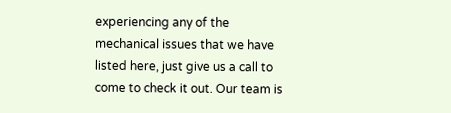experiencing any of the mechanical issues that we have listed here, just give us a call to come to check it out. Our team is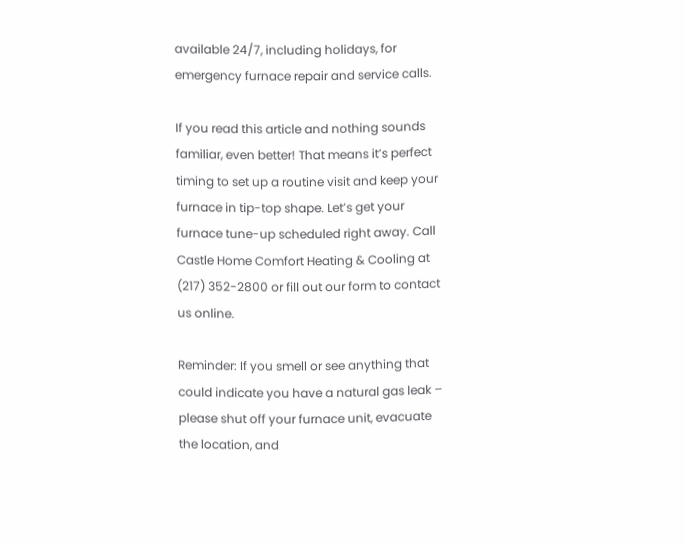available 24/7, including holidays, for emergency furnace repair and service calls.

If you read this article and nothing sounds familiar, even better! That means it’s perfect timing to set up a routine visit and keep your furnace in tip-top shape. Let’s get your furnace tune-up scheduled right away. Call Castle Home Comfort Heating & Cooling at (217) 352-2800 or fill out our form to contact us online.

Reminder: If you smell or see anything that could indicate you have a natural gas leak – please shut off your furnace unit, evacuate the location, and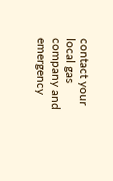contact your local gas company and emergency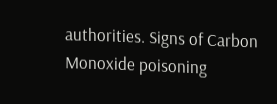authorities. Signs of Carbon Monoxide poisoning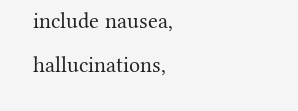include nausea, hallucinations,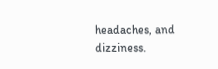headaches, and dizziness.